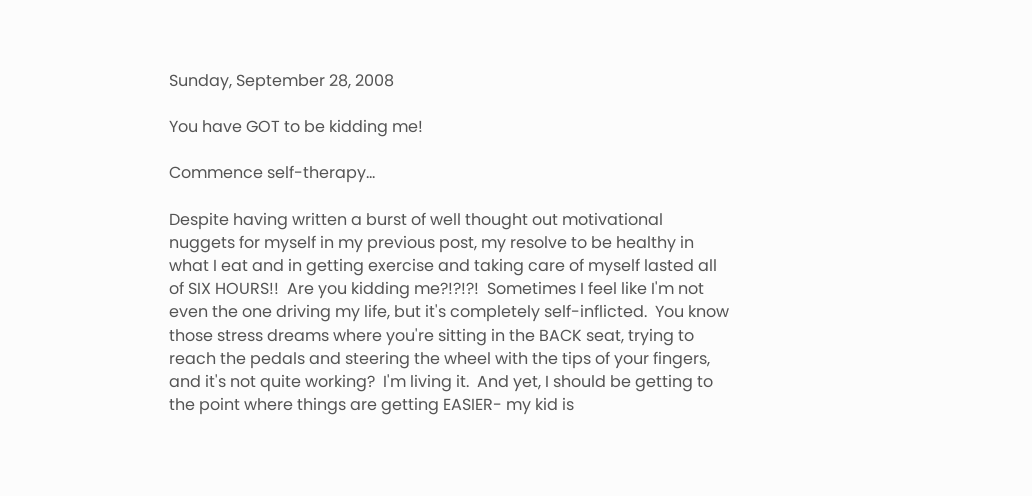Sunday, September 28, 2008

You have GOT to be kidding me!

Commence self-therapy...

Despite having written a burst of well thought out motivational nuggets for myself in my previous post, my resolve to be healthy in what I eat and in getting exercise and taking care of myself lasted all of SIX HOURS!!  Are you kidding me?!?!?!  Sometimes I feel like I'm not even the one driving my life, but it's completely self-inflicted.  You know those stress dreams where you're sitting in the BACK seat, trying to reach the pedals and steering the wheel with the tips of your fingers, and it's not quite working?  I'm living it.  And yet, I should be getting to the point where things are getting EASIER- my kid is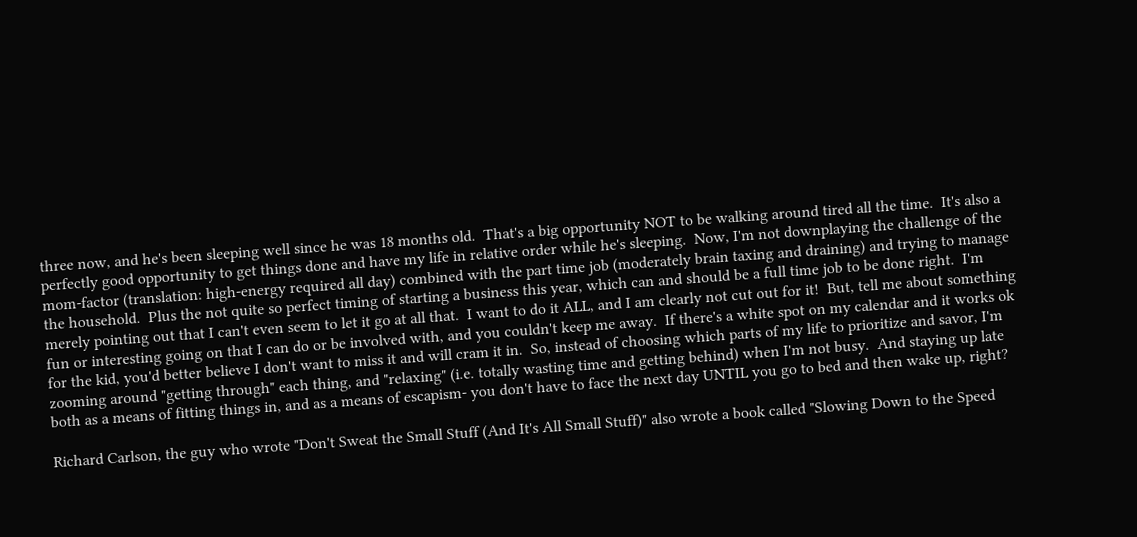three now, and he's been sleeping well since he was 18 months old.  That's a big opportunity NOT to be walking around tired all the time.  It's also a perfectly good opportunity to get things done and have my life in relative order while he's sleeping.  Now, I'm not downplaying the challenge of the mom-factor (translation: high-energy required all day) combined with the part time job (moderately brain taxing and draining) and trying to manage the household.  Plus the not quite so perfect timing of starting a business this year, which can and should be a full time job to be done right.  I'm merely pointing out that I can't even seem to let it go at all that.  I want to do it ALL, and I am clearly not cut out for it!  But, tell me about something fun or interesting going on that I can do or be involved with, and you couldn't keep me away.  If there's a white spot on my calendar and it works ok for the kid, you'd better believe I don't want to miss it and will cram it in.  So, instead of choosing which parts of my life to prioritize and savor, I'm zooming around "getting through" each thing, and "relaxing" (i.e. totally wasting time and getting behind) when I'm not busy.  And staying up late both as a means of fitting things in, and as a means of escapism- you don't have to face the next day UNTIL you go to bed and then wake up, right?

Richard Carlson, the guy who wrote "Don't Sweat the Small Stuff (And It's All Small Stuff)" also wrote a book called "Slowing Down to the Speed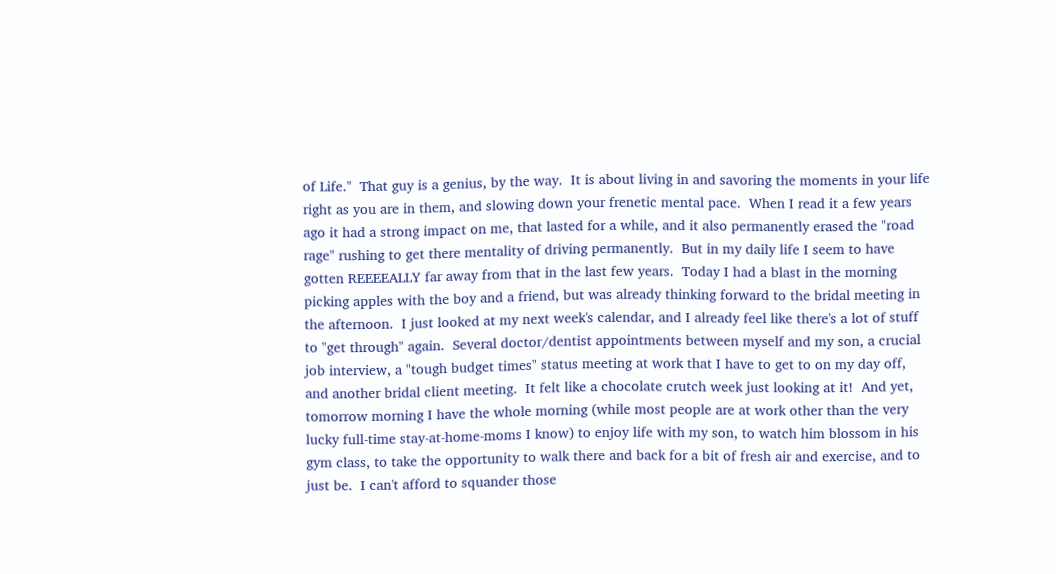of Life."  That guy is a genius, by the way.  It is about living in and savoring the moments in your life right as you are in them, and slowing down your frenetic mental pace.  When I read it a few years ago it had a strong impact on me, that lasted for a while, and it also permanently erased the "road rage" rushing to get there mentality of driving permanently.  But in my daily life I seem to have gotten REEEEALLY far away from that in the last few years.  Today I had a blast in the morning picking apples with the boy and a friend, but was already thinking forward to the bridal meeting in the afternoon.  I just looked at my next week's calendar, and I already feel like there's a lot of stuff to "get through" again.  Several doctor/dentist appointments between myself and my son, a crucial job interview, a "tough budget times" status meeting at work that I have to get to on my day off, and another bridal client meeting.  It felt like a chocolate crutch week just looking at it!  And yet, tomorrow morning I have the whole morning (while most people are at work other than the very lucky full-time stay-at-home-moms I know) to enjoy life with my son, to watch him blossom in his gym class, to take the opportunity to walk there and back for a bit of fresh air and exercise, and to just be.  I can't afford to squander those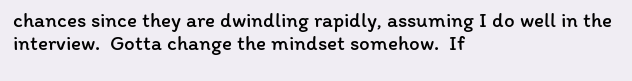chances since they are dwindling rapidly, assuming I do well in the interview.  Gotta change the mindset somehow.  If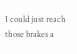I could just reach those brakes a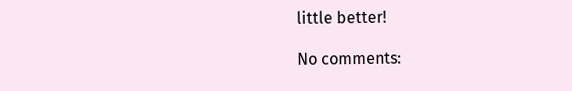little better!

No comments: